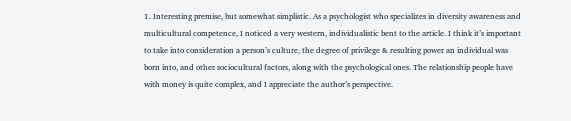1. Interesting premise, but somewhat simplistic. As a psychologist who specializes in diversity awareness and multicultural competence, I noticed a very western, individualistic bent to the article. I think it’s important to take into consideration a person’s culture, the degree of privilege & resulting power an individual was born into, and other sociocultural factors, along with the psychological ones. The relationship people have with money is quite complex, and I appreciate the author’s perspective.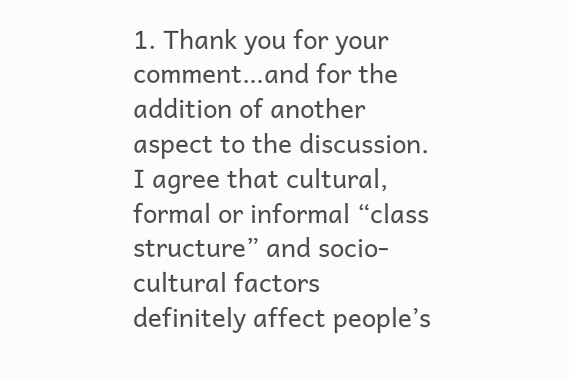1. Thank you for your comment…and for the addition of another aspect to the discussion. I agree that cultural, formal or informal “class structure” and socio-cultural factors definitely affect people’s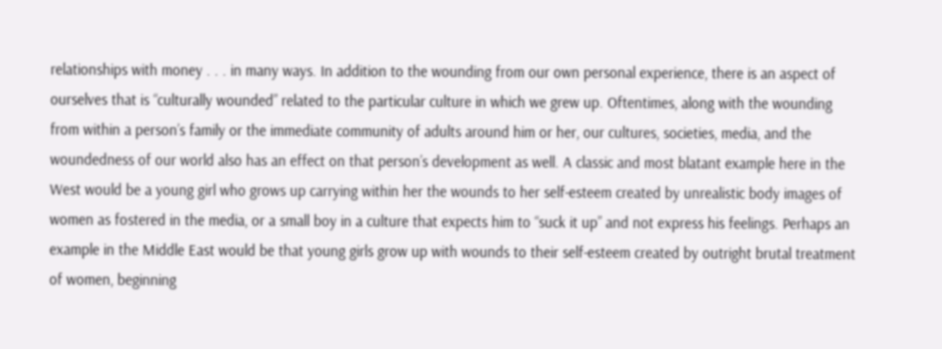relationships with money . . . in many ways. In addition to the wounding from our own personal experience, there is an aspect of ourselves that is “culturally wounded” related to the particular culture in which we grew up. Oftentimes, along with the wounding from within a person’s family or the immediate community of adults around him or her, our cultures, societies, media, and the woundedness of our world also has an effect on that person’s development as well. A classic and most blatant example here in the West would be a young girl who grows up carrying within her the wounds to her self-esteem created by unrealistic body images of women as fostered in the media, or a small boy in a culture that expects him to “suck it up” and not express his feelings. Perhaps an example in the Middle East would be that young girls grow up with wounds to their self-esteem created by outright brutal treatment of women, beginning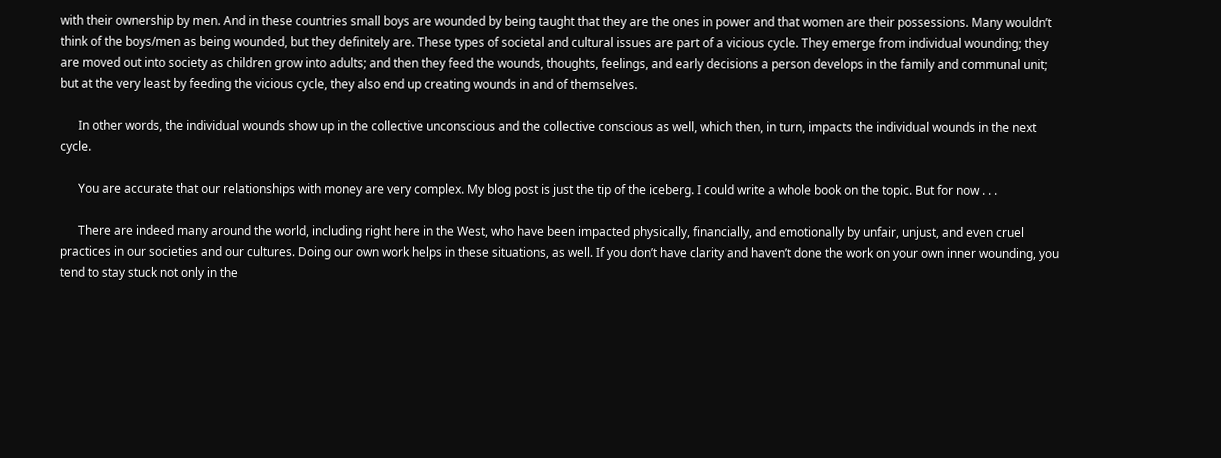with their ownership by men. And in these countries small boys are wounded by being taught that they are the ones in power and that women are their possessions. Many wouldn’t think of the boys/men as being wounded, but they definitely are. These types of societal and cultural issues are part of a vicious cycle. They emerge from individual wounding; they are moved out into society as children grow into adults; and then they feed the wounds, thoughts, feelings, and early decisions a person develops in the family and communal unit; but at the very least by feeding the vicious cycle, they also end up creating wounds in and of themselves.

      In other words, the individual wounds show up in the collective unconscious and the collective conscious as well, which then, in turn, impacts the individual wounds in the next cycle.

      You are accurate that our relationships with money are very complex. My blog post is just the tip of the iceberg. I could write a whole book on the topic. But for now . . .

      There are indeed many around the world, including right here in the West, who have been impacted physically, financially, and emotionally by unfair, unjust, and even cruel practices in our societies and our cultures. Doing our own work helps in these situations, as well. If you don’t have clarity and haven’t done the work on your own inner wounding, you tend to stay stuck not only in the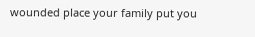wounded place your family put you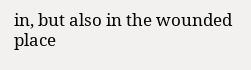in, but also in the wounded place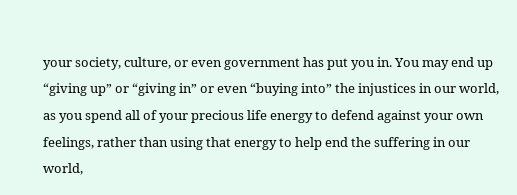your society, culture, or even government has put you in. You may end up “giving up” or “giving in” or even “buying into” the injustices in our world, as you spend all of your precious life energy to defend against your own feelings, rather than using that energy to help end the suffering in our world,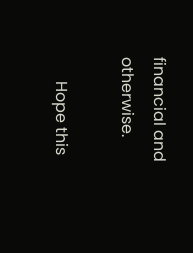financial and otherwise.

      Hope this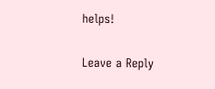helps!

Leave a Reply